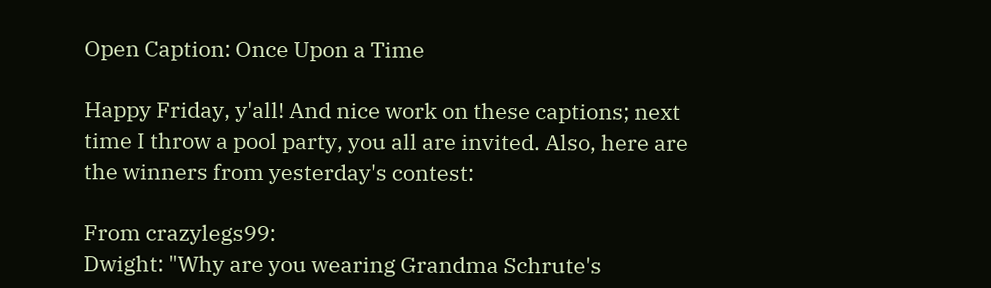Open Caption: Once Upon a Time

Happy Friday, y'all! And nice work on these captions; next time I throw a pool party, you all are invited. Also, here are the winners from yesterday's contest:

From crazylegs99:
Dwight: "Why are you wearing Grandma Schrute's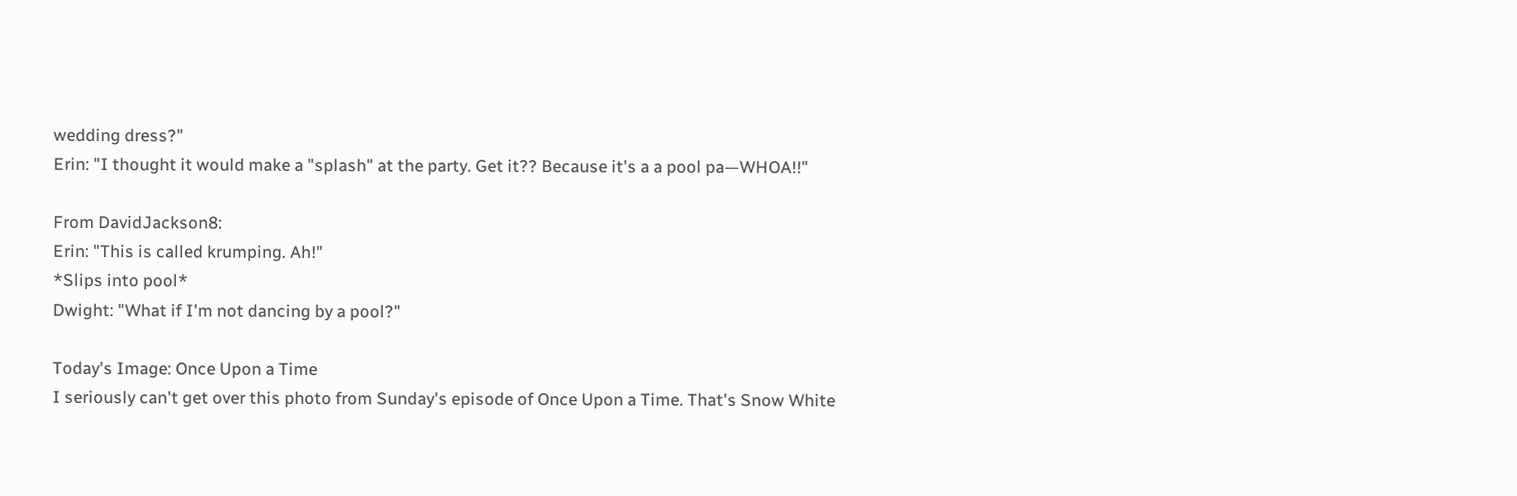wedding dress?"
Erin: "I thought it would make a "splash" at the party. Get it?? Because it's a a pool pa—WHOA!!"

From DavidJackson8:
Erin: "This is called krumping. Ah!"
*Slips into pool*
Dwight: "What if I'm not dancing by a pool?"

Today's Image: Once Upon a Time
I seriously can't get over this photo from Sunday's episode of Once Upon a Time. That's Snow White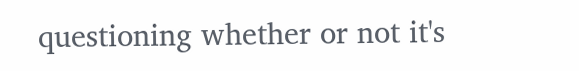questioning whether or not it's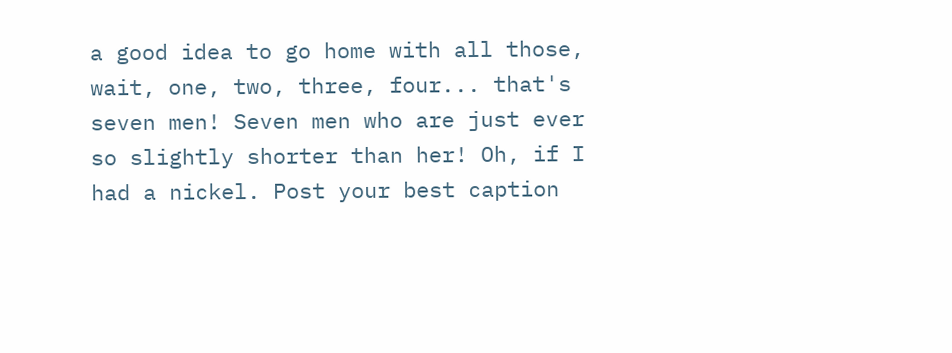a good idea to go home with all those, wait, one, two, three, four... that's seven men! Seven men who are just ever so slightly shorter than her! Oh, if I had a nickel. Post your best caption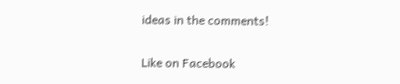ideas in the comments!

Like on Facebook